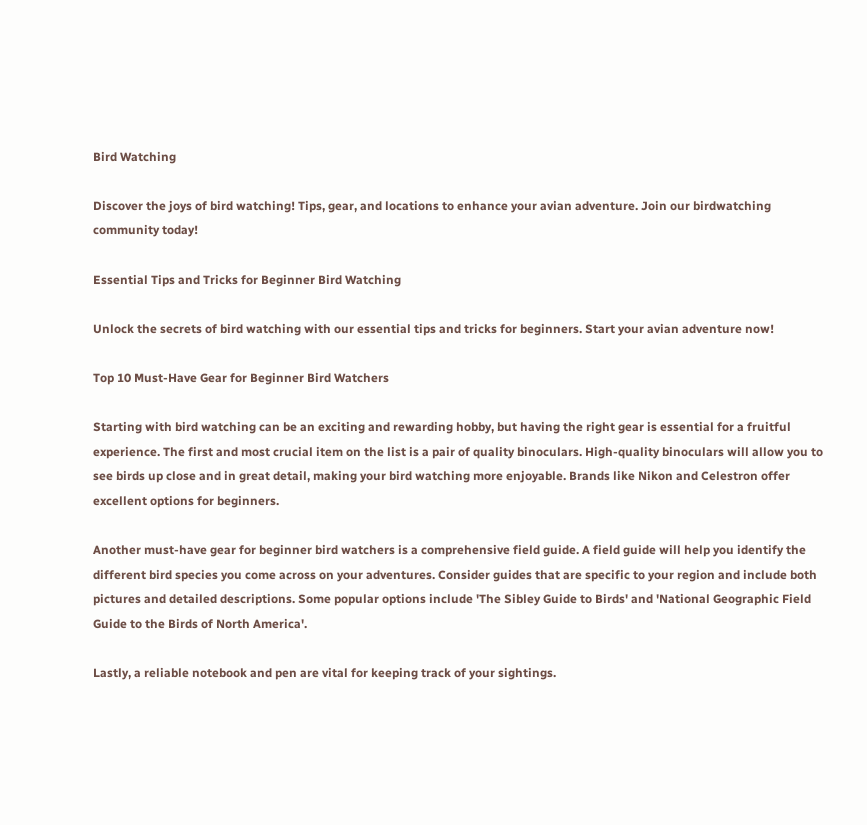Bird Watching

Discover the joys of bird watching! Tips, gear, and locations to enhance your avian adventure. Join our birdwatching community today!

Essential Tips and Tricks for Beginner Bird Watching

Unlock the secrets of bird watching with our essential tips and tricks for beginners. Start your avian adventure now!

Top 10 Must-Have Gear for Beginner Bird Watchers

Starting with bird watching can be an exciting and rewarding hobby, but having the right gear is essential for a fruitful experience. The first and most crucial item on the list is a pair of quality binoculars. High-quality binoculars will allow you to see birds up close and in great detail, making your bird watching more enjoyable. Brands like Nikon and Celestron offer excellent options for beginners.

Another must-have gear for beginner bird watchers is a comprehensive field guide. A field guide will help you identify the different bird species you come across on your adventures. Consider guides that are specific to your region and include both pictures and detailed descriptions. Some popular options include 'The Sibley Guide to Birds' and 'National Geographic Field Guide to the Birds of North America'.

Lastly, a reliable notebook and pen are vital for keeping track of your sightings.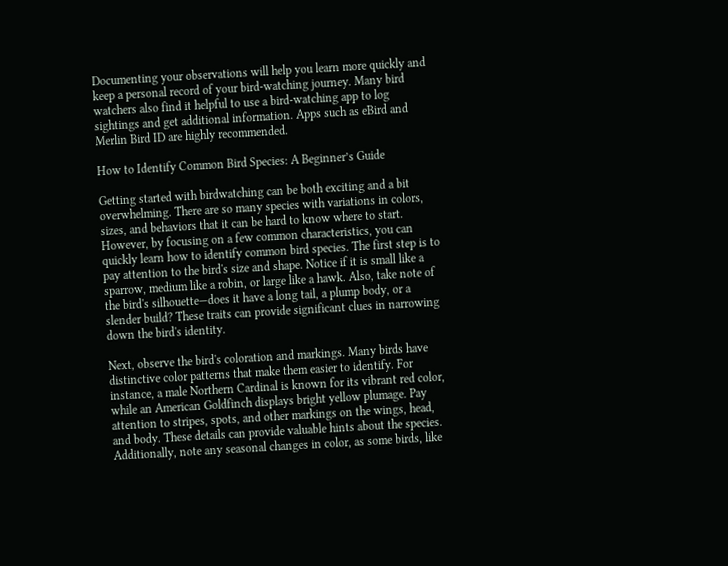Documenting your observations will help you learn more quickly and keep a personal record of your bird-watching journey. Many bird watchers also find it helpful to use a bird-watching app to log sightings and get additional information. Apps such as eBird and Merlin Bird ID are highly recommended.

How to Identify Common Bird Species: A Beginner’s Guide

Getting started with birdwatching can be both exciting and a bit overwhelming. There are so many species with variations in colors, sizes, and behaviors that it can be hard to know where to start. However, by focusing on a few common characteristics, you can quickly learn how to identify common bird species. The first step is to pay attention to the bird's size and shape. Notice if it is small like a sparrow, medium like a robin, or large like a hawk. Also, take note of the bird's silhouette—does it have a long tail, a plump body, or a slender build? These traits can provide significant clues in narrowing down the bird's identity.

Next, observe the bird's coloration and markings. Many birds have distinctive color patterns that make them easier to identify. For instance, a male Northern Cardinal is known for its vibrant red color, while an American Goldfinch displays bright yellow plumage. Pay attention to stripes, spots, and other markings on the wings, head, and body. These details can provide valuable hints about the species. Additionally, note any seasonal changes in color, as some birds, like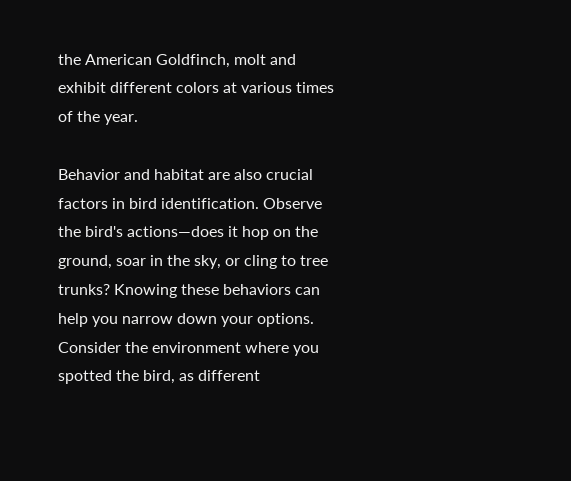the American Goldfinch, molt and exhibit different colors at various times of the year.

Behavior and habitat are also crucial factors in bird identification. Observe the bird's actions—does it hop on the ground, soar in the sky, or cling to tree trunks? Knowing these behaviors can help you narrow down your options. Consider the environment where you spotted the bird, as different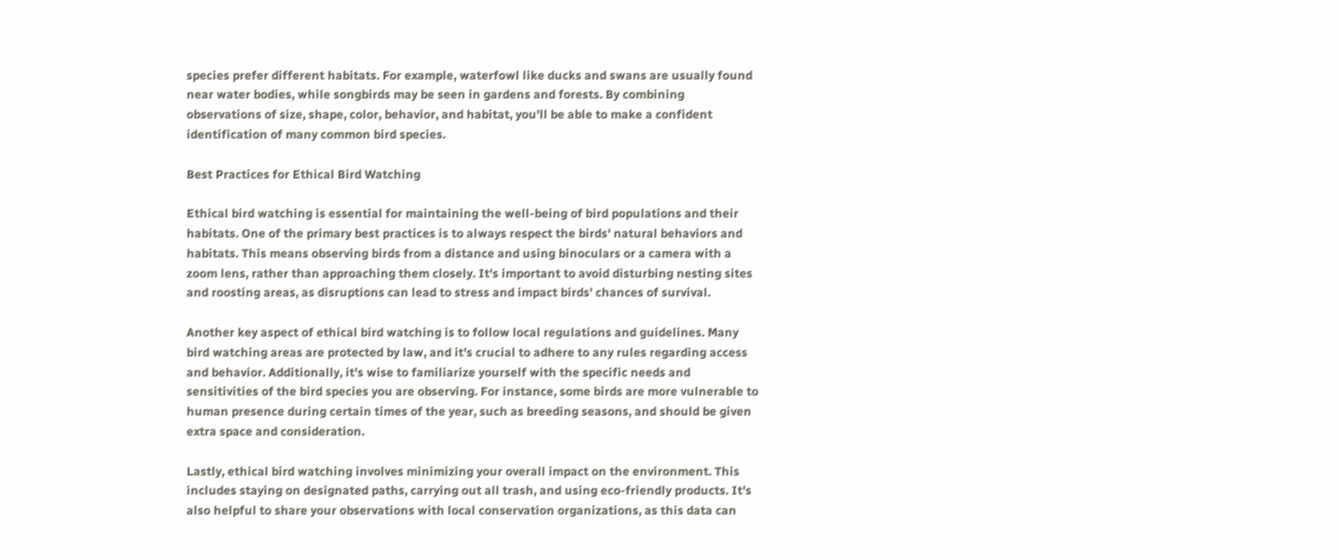species prefer different habitats. For example, waterfowl like ducks and swans are usually found near water bodies, while songbirds may be seen in gardens and forests. By combining observations of size, shape, color, behavior, and habitat, you'll be able to make a confident identification of many common bird species.

Best Practices for Ethical Bird Watching

Ethical bird watching is essential for maintaining the well-being of bird populations and their habitats. One of the primary best practices is to always respect the birds' natural behaviors and habitats. This means observing birds from a distance and using binoculars or a camera with a zoom lens, rather than approaching them closely. It's important to avoid disturbing nesting sites and roosting areas, as disruptions can lead to stress and impact birds' chances of survival.

Another key aspect of ethical bird watching is to follow local regulations and guidelines. Many bird watching areas are protected by law, and it's crucial to adhere to any rules regarding access and behavior. Additionally, it's wise to familiarize yourself with the specific needs and sensitivities of the bird species you are observing. For instance, some birds are more vulnerable to human presence during certain times of the year, such as breeding seasons, and should be given extra space and consideration.

Lastly, ethical bird watching involves minimizing your overall impact on the environment. This includes staying on designated paths, carrying out all trash, and using eco-friendly products. It's also helpful to share your observations with local conservation organizations, as this data can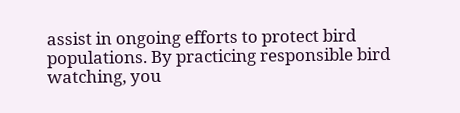assist in ongoing efforts to protect bird populations. By practicing responsible bird watching, you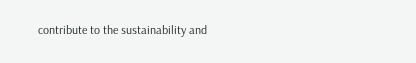contribute to the sustainability and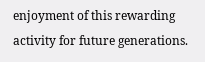enjoyment of this rewarding activity for future generations.